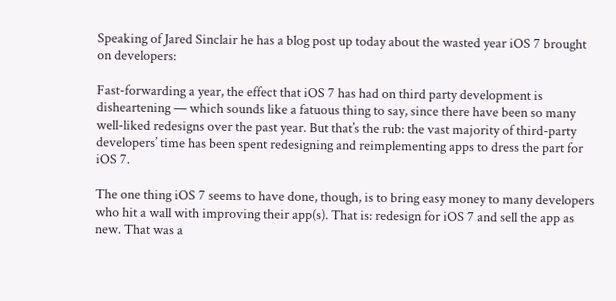Speaking of Jared Sinclair he has a blog post up today about the wasted year iOS 7 brought on developers:

Fast-forwarding a year, the effect that iOS 7 has had on third party development is disheartening — which sounds like a fatuous thing to say, since there have been so many well-liked redesigns over the past year. But that’s the rub: the vast majority of third-party developers’ time has been spent redesigning and reimplementing apps to dress the part for iOS 7.

The one thing iOS 7 seems to have done, though, is to bring easy money to many developers who hit a wall with improving their app(s). That is: redesign for iOS 7 and sell the app as new. That was a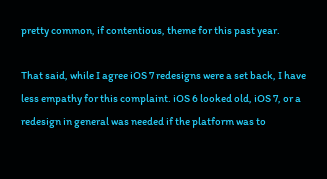pretty common, if contentious, theme for this past year.

That said, while I agree iOS 7 redesigns were a set back, I have less empathy for this complaint. iOS 6 looked old, iOS 7, or a redesign in general was needed if the platform was to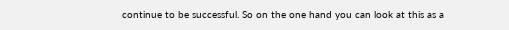continue to be successful. So on the one hand you can look at this as a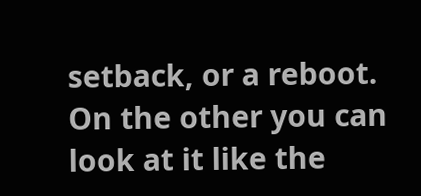setback, or a reboot. On the other you can look at it like the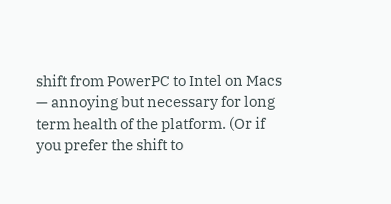shift from PowerPC to Intel on Macs — annoying but necessary for long term health of the platform. (Or if you prefer the shift to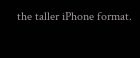the taller iPhone format.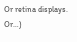Or retina displays. Or…)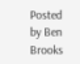Posted by Ben Brooks